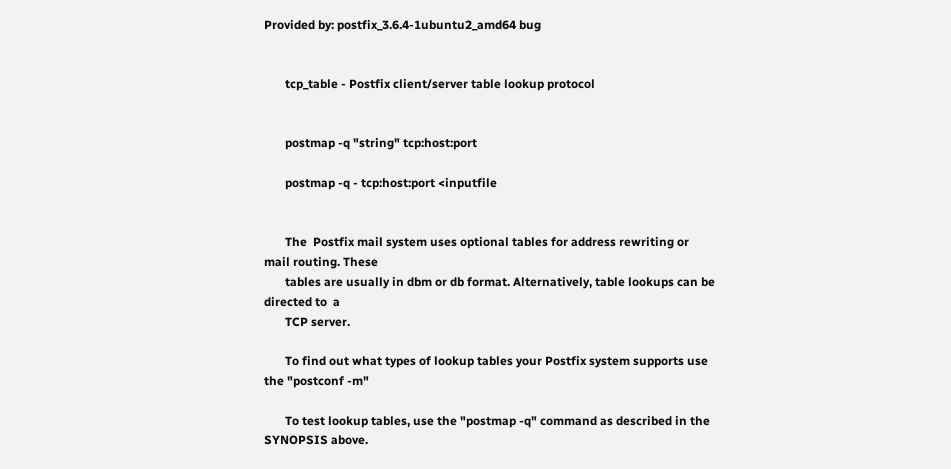Provided by: postfix_3.6.4-1ubuntu2_amd64 bug


       tcp_table - Postfix client/server table lookup protocol


       postmap -q "string" tcp:host:port

       postmap -q - tcp:host:port <inputfile


       The  Postfix mail system uses optional tables for address rewriting or mail routing. These
       tables are usually in dbm or db format. Alternatively, table lookups can be directed to  a
       TCP server.

       To find out what types of lookup tables your Postfix system supports use the "postconf -m"

       To test lookup tables, use the "postmap -q" command as described in the SYNOPSIS above.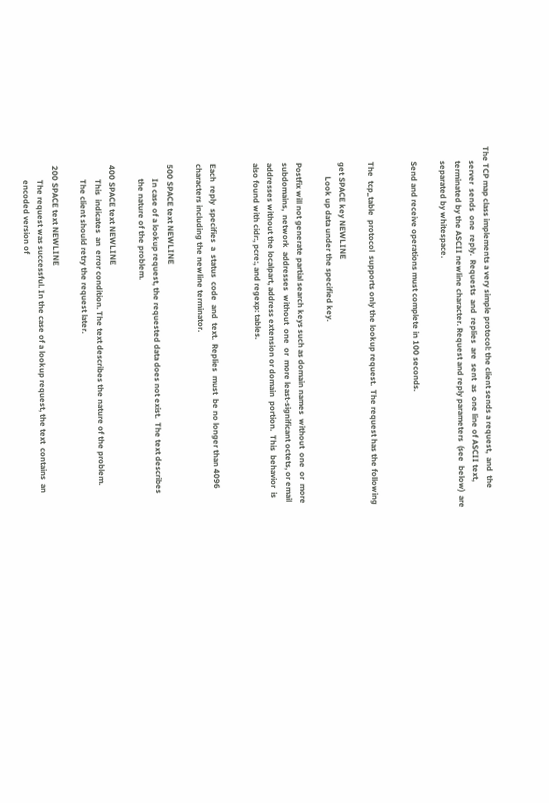The TCP map class implements a very simple protocol: the client sends a request,  and  the
       server  sends  one  reply.  Requests  and  replies  are  sent  as  one line of ASCII text,
       terminated by the ASCII newline character. Request and reply parameters  (see  below)  are
       separated by whitespace.

       Send and receive operations must complete in 100 seconds.


       The  tcp_table  protocol  supports only the lookup request.  The request has the following

       get SPACE key NEWLINE
              Look up data under the specified key.

       Postfix will not generate partial search keys such as domain names  without  one  or  more
       subdomains,  network  addresses  without  one  or  more least-significant octets, or email
       addresses without the localpart, address extension or domain  portion.  This  behavior  is
       also found with cidr:, pcre:, and regexp: tables.


       Each  reply  specifies  a  status  code  and  text.  Replies  must  be no longer than 4096
       characters including the newline terminator.

       500 SPACE text NEWLINE
              In case of a lookup request, the requested data does not exist.  The text describes
              the nature of the problem.

       400 SPACE text NEWLINE
              This  indicates  an  error condition. The text describes the nature of the problem.
              The client should retry the request later.

       200 SPACE text NEWLINE
              The request was successful. In the case of a lookup request, the text  contains  an
              encoded version of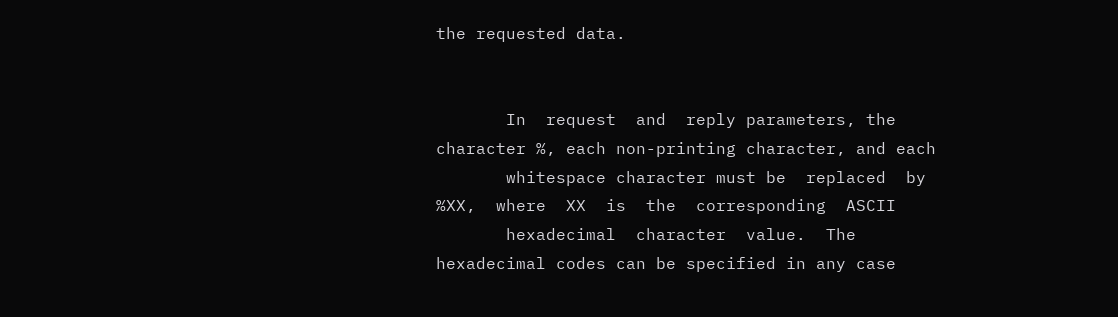the requested data.


       In  request  and  reply parameters, the character %, each non-printing character, and each
       whitespace character must be  replaced  by  %XX,  where  XX  is  the  corresponding  ASCII
       hexadecimal  character  value.  The hexadecimal codes can be specified in any case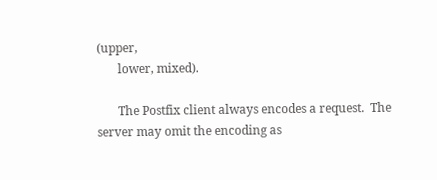(upper,
       lower, mixed).

       The Postfix client always encodes a request.  The server may omit the encoding as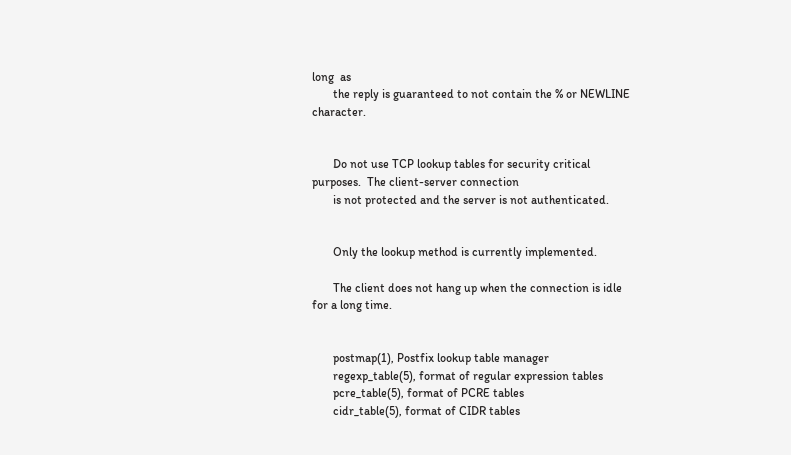long  as
       the reply is guaranteed to not contain the % or NEWLINE character.


       Do not use TCP lookup tables for security critical purposes.  The client-server connection
       is not protected and the server is not authenticated.


       Only the lookup method is currently implemented.

       The client does not hang up when the connection is idle for a long time.


       postmap(1), Postfix lookup table manager
       regexp_table(5), format of regular expression tables
       pcre_table(5), format of PCRE tables
       cidr_table(5), format of CIDR tables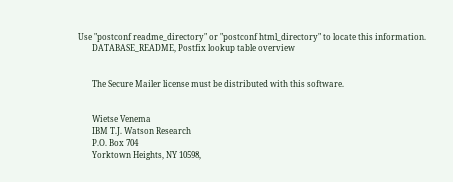Use "postconf readme_directory" or "postconf html_directory" to locate this information.
       DATABASE_README, Postfix lookup table overview


       The Secure Mailer license must be distributed with this software.


       Wietse Venema
       IBM T.J. Watson Research
       P.O. Box 704
       Yorktown Heights, NY 10598,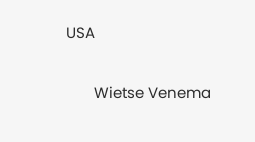USA

       Wietse Venema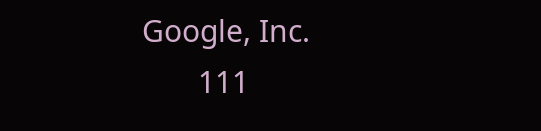Google, Inc.
       111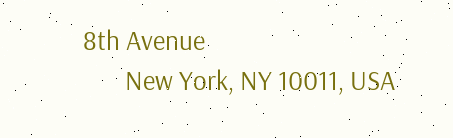8th Avenue
       New York, NY 10011, USA